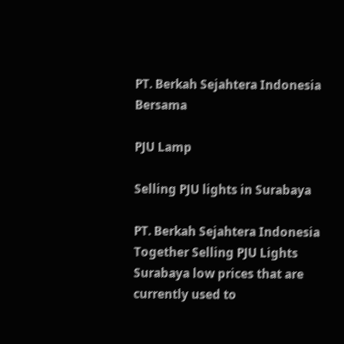PT. Berkah Sejahtera Indonesia Bersama

PJU Lamp

Selling PJU lights in Surabaya

PT. Berkah Sejahtera Indonesia Together Selling PJU Lights Surabaya low prices that are currently used to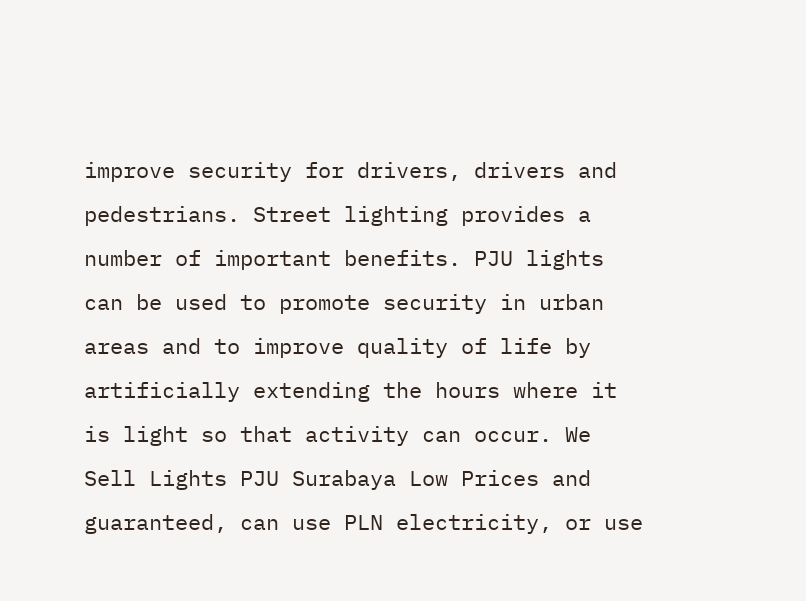improve security for drivers, drivers and pedestrians. Street lighting provides a number of important benefits. PJU lights can be used to promote security in urban areas and to improve quality of life by artificially extending the hours where it is light so that activity can occur. We Sell Lights PJU Surabaya Low Prices and guaranteed, can use PLN electricity, or use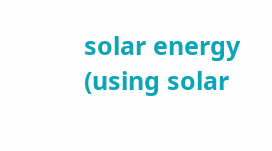solar energy (using solar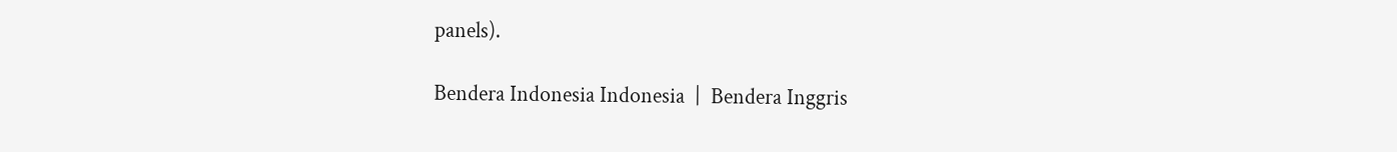panels).

Bendera Indonesia Indonesia  |  Bendera Inggris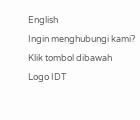English
Ingin menghubungi kami?
Klik tombol dibawah
Logo IDT